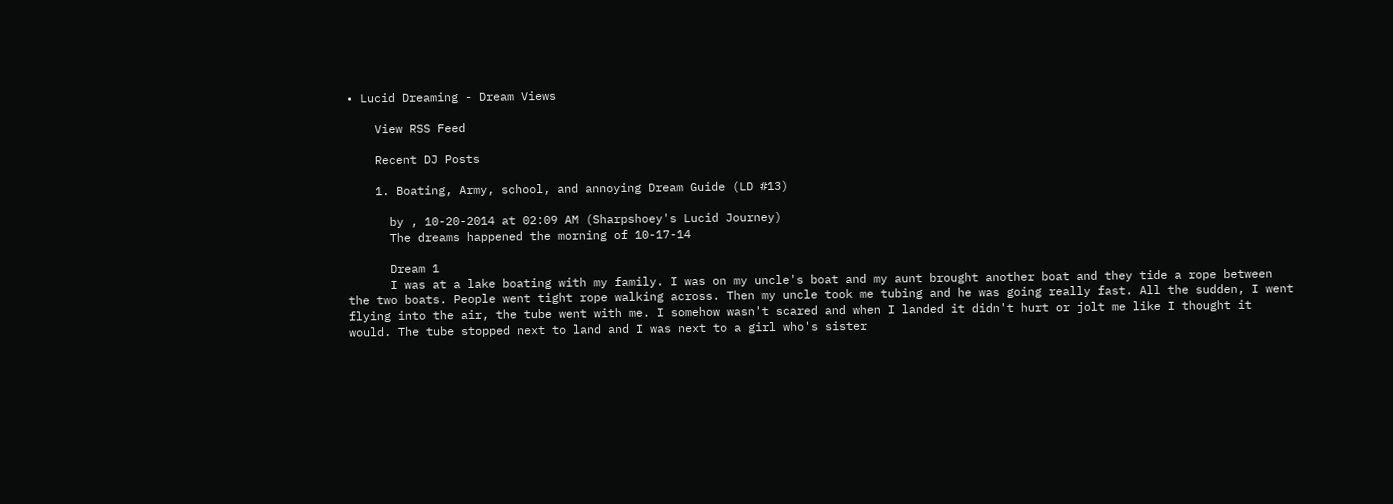• Lucid Dreaming - Dream Views

    View RSS Feed

    Recent DJ Posts

    1. Boating, Army, school, and annoying Dream Guide (LD #13)

      by , 10-20-2014 at 02:09 AM (Sharpshoey's Lucid Journey)
      The dreams happened the morning of 10-17-14

      Dream 1
      I was at a lake boating with my family. I was on my uncle's boat and my aunt brought another boat and they tide a rope between the two boats. People went tight rope walking across. Then my uncle took me tubing and he was going really fast. All the sudden, I went flying into the air, the tube went with me. I somehow wasn't scared and when I landed it didn't hurt or jolt me like I thought it would. The tube stopped next to land and I was next to a girl who's sister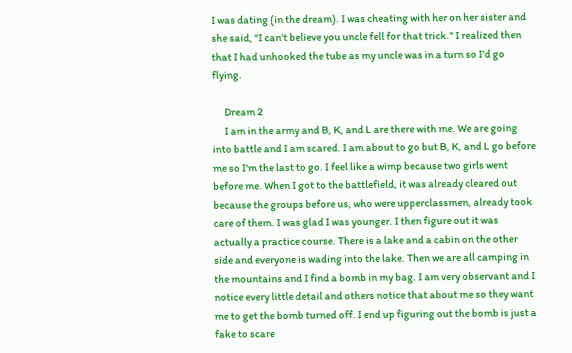I was dating (in the dream). I was cheating with her on her sister and she said, "I can't believe you uncle fell for that trick." I realized then that I had unhooked the tube as my uncle was in a turn so I'd go flying.

      Dream 2
      I am in the army and B, K, and L are there with me. We are going into battle and I am scared. I am about to go but B, K, and L go before me so I'm the last to go. I feel like a wimp because two girls went before me. When I got to the battlefield, it was already cleared out because the groups before us, who were upperclassmen, already took care of them. I was glad I was younger. I then figure out it was actually a practice course. There is a lake and a cabin on the other side and everyone is wading into the lake. Then we are all camping in the mountains and I find a bomb in my bag. I am very observant and I notice every little detail and others notice that about me so they want me to get the bomb turned off. I end up figuring out the bomb is just a fake to scare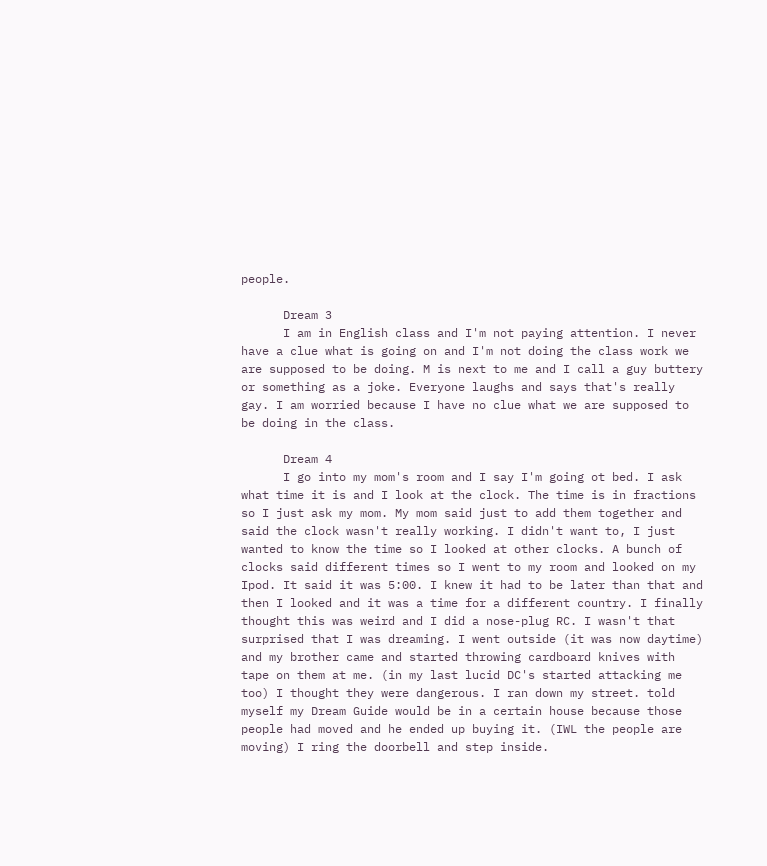people.

      Dream 3
      I am in English class and I'm not paying attention. I never have a clue what is going on and I'm not doing the class work we are supposed to be doing. M is next to me and I call a guy buttery or something as a joke. Everyone laughs and says that's really gay. I am worried because I have no clue what we are supposed to be doing in the class.

      Dream 4
      I go into my mom's room and I say I'm going ot bed. I ask what time it is and I look at the clock. The time is in fractions so I just ask my mom. My mom said just to add them together and said the clock wasn't really working. I didn't want to, I just wanted to know the time so I looked at other clocks. A bunch of clocks said different times so I went to my room and looked on my Ipod. It said it was 5:00. I knew it had to be later than that and then I looked and it was a time for a different country. I finally thought this was weird and I did a nose-plug RC. I wasn't that surprised that I was dreaming. I went outside (it was now daytime) and my brother came and started throwing cardboard knives with tape on them at me. (in my last lucid DC's started attacking me too) I thought they were dangerous. I ran down my street. told myself my Dream Guide would be in a certain house because those people had moved and he ended up buying it. (IWL the people are moving) I ring the doorbell and step inside.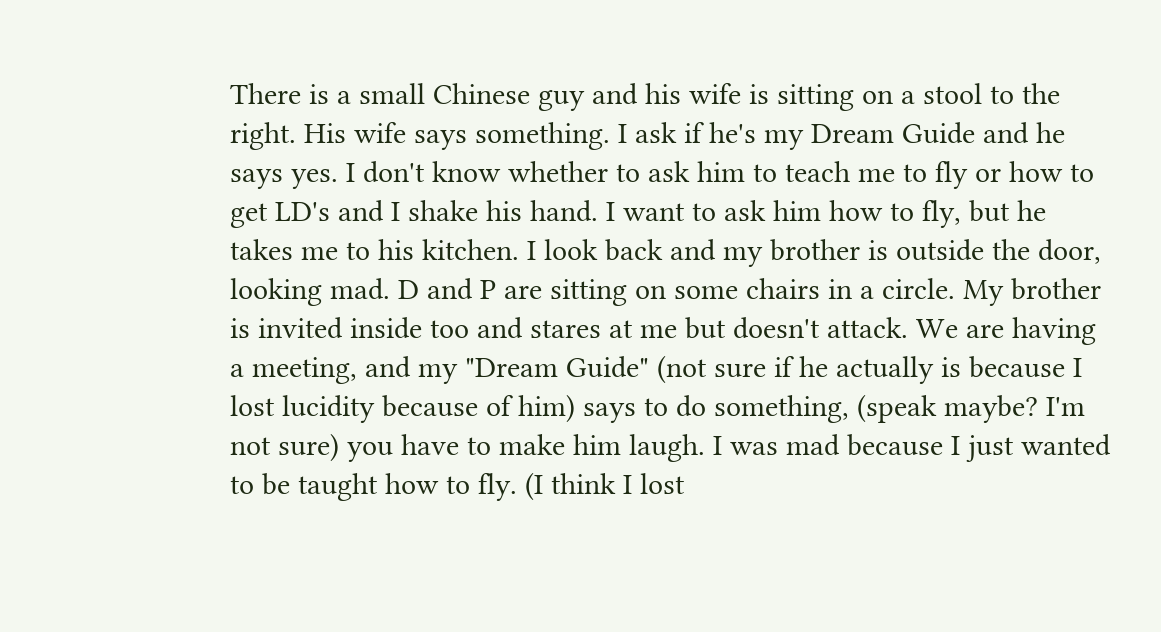There is a small Chinese guy and his wife is sitting on a stool to the right. His wife says something. I ask if he's my Dream Guide and he says yes. I don't know whether to ask him to teach me to fly or how to get LD's and I shake his hand. I want to ask him how to fly, but he takes me to his kitchen. I look back and my brother is outside the door, looking mad. D and P are sitting on some chairs in a circle. My brother is invited inside too and stares at me but doesn't attack. We are having a meeting, and my "Dream Guide" (not sure if he actually is because I lost lucidity because of him) says to do something, (speak maybe? I'm not sure) you have to make him laugh. I was mad because I just wanted to be taught how to fly. (I think I lost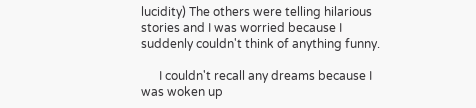lucidity) The others were telling hilarious stories and I was worried because I suddenly couldn't think of anything funny.

      I couldn't recall any dreams because I was woken up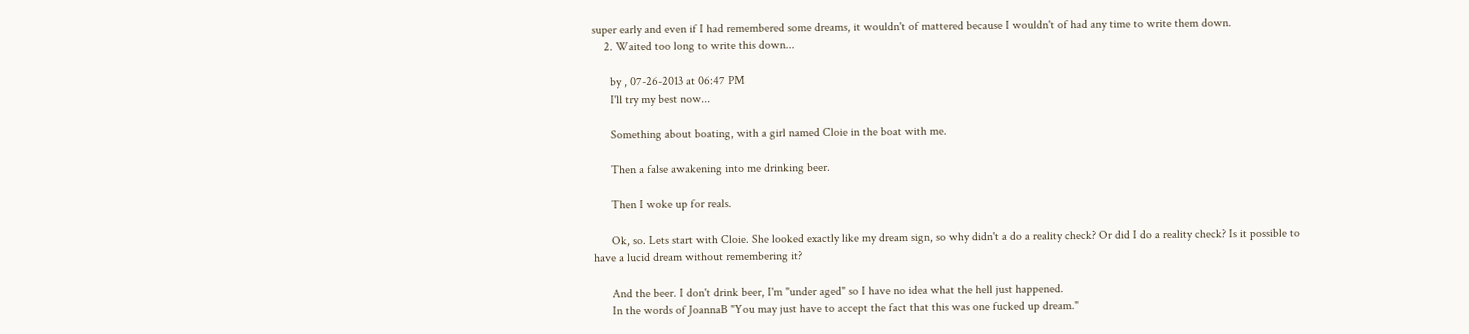super early and even if I had remembered some dreams, it wouldn't of mattered because I wouldn't of had any time to write them down.
    2. Waited too long to write this down...

      by , 07-26-2013 at 06:47 PM
      I'll try my best now...

      Something about boating, with a girl named Cloie in the boat with me.

      Then a false awakening into me drinking beer.

      Then I woke up for reals.

      Ok, so. Lets start with Cloie. She looked exactly like my dream sign, so why didn't a do a reality check? Or did I do a reality check? Is it possible to have a lucid dream without remembering it?

      And the beer. I don't drink beer, I'm "under aged" so I have no idea what the hell just happened.
      In the words of JoannaB "You may just have to accept the fact that this was one fucked up dream."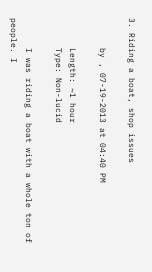3. Riding a boat, shop issues

      by , 07-19-2013 at 04:40 PM

      Length: ~1 hour
      Type: Non-lucid

      I was riding a boat with a whole ton of people. I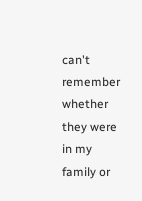can't remember whether they were in my family or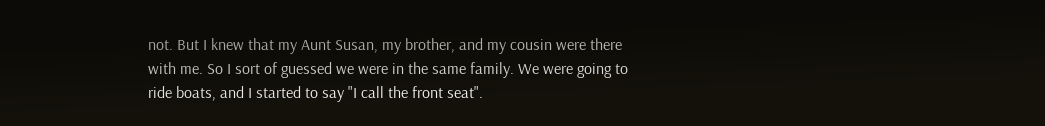not. But I knew that my Aunt Susan, my brother, and my cousin were there with me. So I sort of guessed we were in the same family. We were going to ride boats, and I started to say "I call the front seat".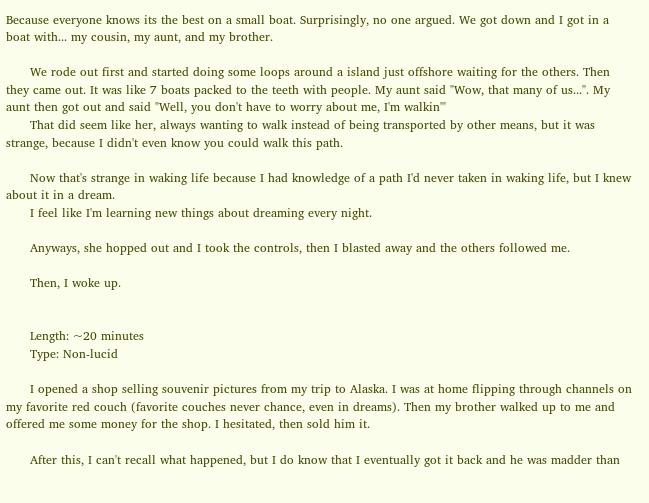Because everyone knows its the best on a small boat. Surprisingly, no one argued. We got down and I got in a boat with... my cousin, my aunt, and my brother.

      We rode out first and started doing some loops around a island just offshore waiting for the others. Then they came out. It was like 7 boats packed to the teeth with people. My aunt said "Wow, that many of us...". My aunt then got out and said "Well, you don't have to worry about me, I'm walkin'"
      That did seem like her, always wanting to walk instead of being transported by other means, but it was strange, because I didn't even know you could walk this path.

      Now that's strange in waking life because I had knowledge of a path I'd never taken in waking life, but I knew about it in a dream.
      I feel like I'm learning new things about dreaming every night.

      Anyways, she hopped out and I took the controls, then I blasted away and the others followed me.

      Then, I woke up.


      Length: ~20 minutes
      Type: Non-lucid

      I opened a shop selling souvenir pictures from my trip to Alaska. I was at home flipping through channels on my favorite red couch (favorite couches never chance, even in dreams). Then my brother walked up to me and offered me some money for the shop. I hesitated, then sold him it.

      After this, I can't recall what happened, but I do know that I eventually got it back and he was madder than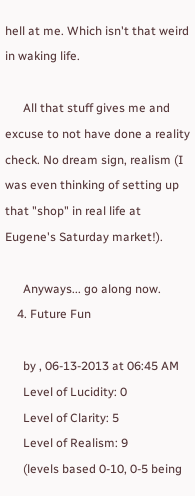hell at me. Which isn't that weird in waking life.

      All that stuff gives me and excuse to not have done a reality check. No dream sign, realism (I was even thinking of setting up that "shop" in real life at Eugene's Saturday market!).

      Anyways... go along now.
    4. Future Fun

      by , 06-13-2013 at 06:45 AM
      Level of Lucidity: 0
      Level of Clarity: 5
      Level of Realism: 9
      (levels based 0-10, 0-5 being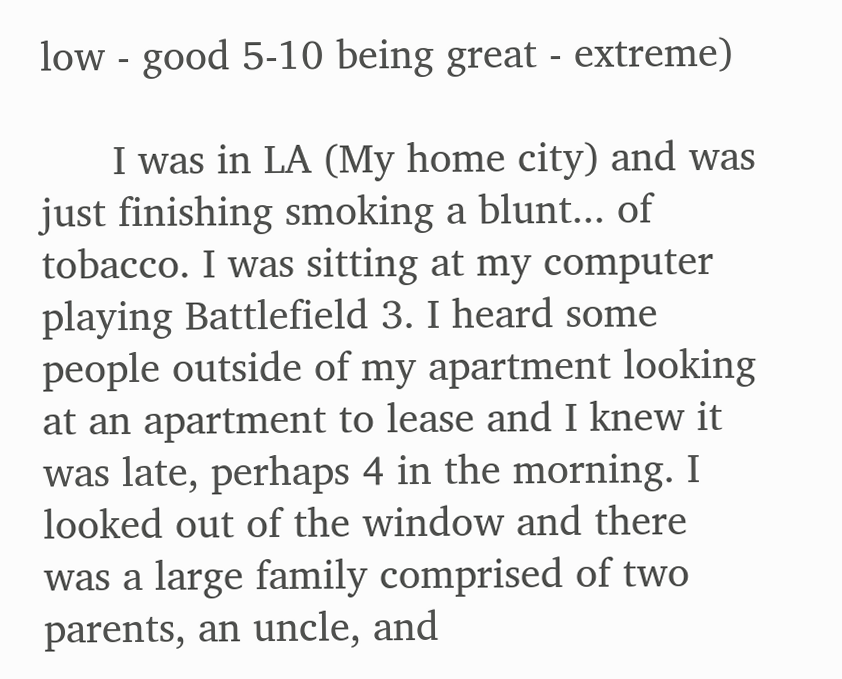low - good 5-10 being great - extreme)

      I was in LA (My home city) and was just finishing smoking a blunt... of tobacco. I was sitting at my computer playing Battlefield 3. I heard some people outside of my apartment looking at an apartment to lease and I knew it was late, perhaps 4 in the morning. I looked out of the window and there was a large family comprised of two parents, an uncle, and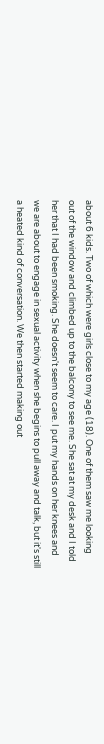about 6 kids. Two of which were girls close to my age (18). One of them saw me looking out of the window and climbed up to the balcony to see me. She sat at my desk and I told her that I had been smoking. She doesn't seem to care. I put my hands on her knees and we are about to engage in sexual activity when she begins to pull away and talk, but it's still a heated kind of conversation. We then started making out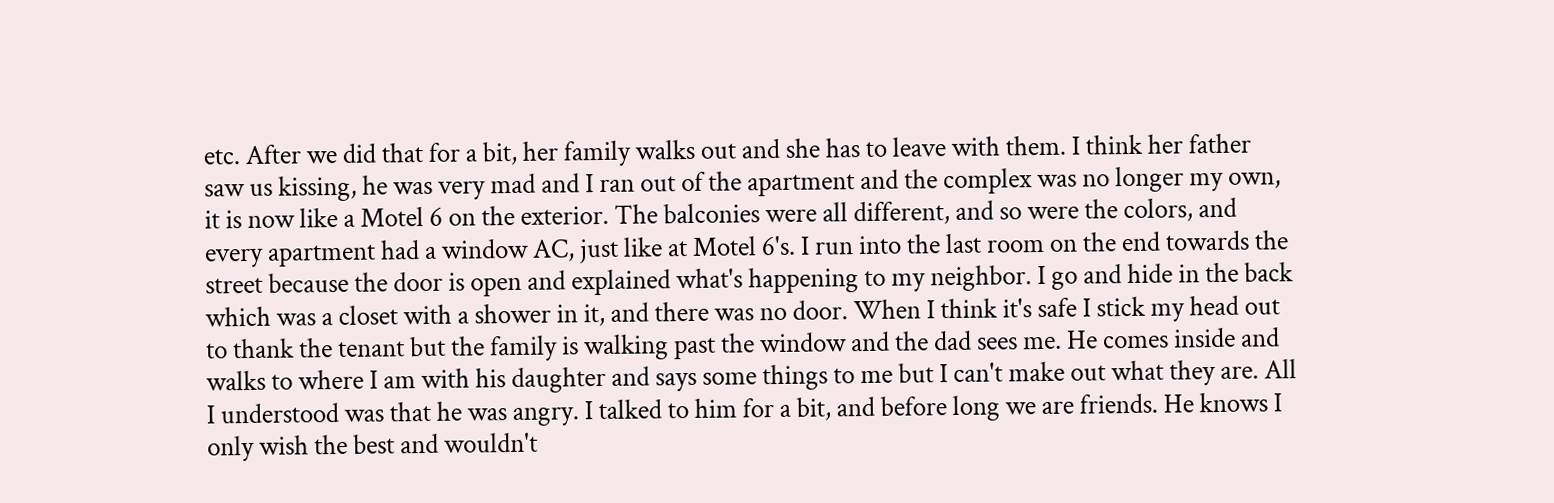etc. After we did that for a bit, her family walks out and she has to leave with them. I think her father saw us kissing, he was very mad and I ran out of the apartment and the complex was no longer my own, it is now like a Motel 6 on the exterior. The balconies were all different, and so were the colors, and every apartment had a window AC, just like at Motel 6's. I run into the last room on the end towards the street because the door is open and explained what's happening to my neighbor. I go and hide in the back which was a closet with a shower in it, and there was no door. When I think it's safe I stick my head out to thank the tenant but the family is walking past the window and the dad sees me. He comes inside and walks to where I am with his daughter and says some things to me but I can't make out what they are. All I understood was that he was angry. I talked to him for a bit, and before long we are friends. He knows I only wish the best and wouldn't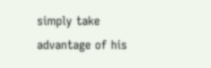simply take advantage of his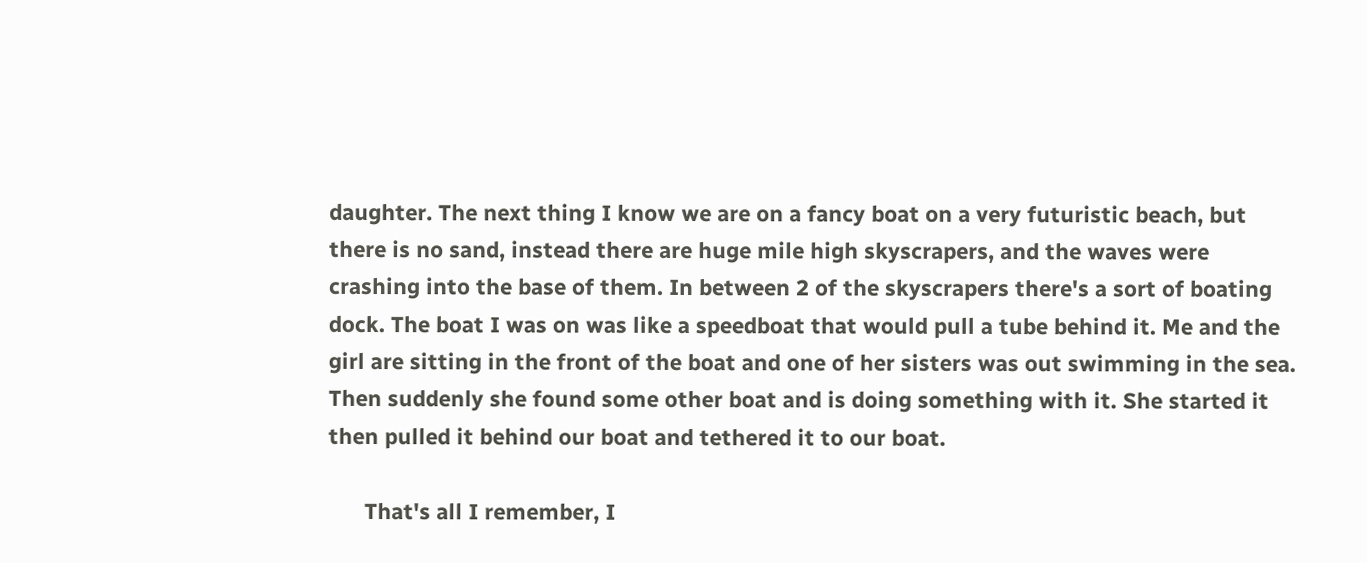daughter. The next thing I know we are on a fancy boat on a very futuristic beach, but there is no sand, instead there are huge mile high skyscrapers, and the waves were crashing into the base of them. In between 2 of the skyscrapers there's a sort of boating dock. The boat I was on was like a speedboat that would pull a tube behind it. Me and the girl are sitting in the front of the boat and one of her sisters was out swimming in the sea. Then suddenly she found some other boat and is doing something with it. She started it then pulled it behind our boat and tethered it to our boat.

      That's all I remember, I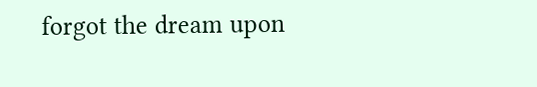forgot the dream upon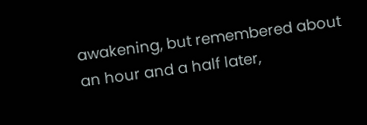awakening, but remembered about an hour and a half later,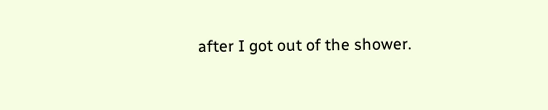after I got out of the shower.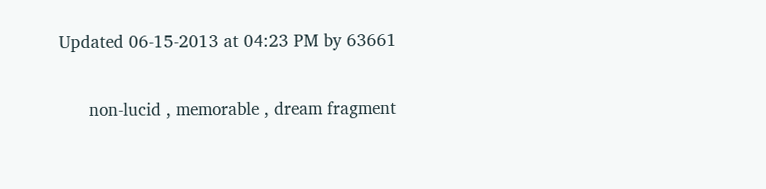Updated 06-15-2013 at 04:23 PM by 63661

      non-lucid , memorable , dream fragment